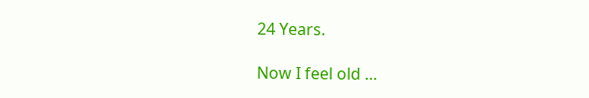24 Years.

Now I feel old …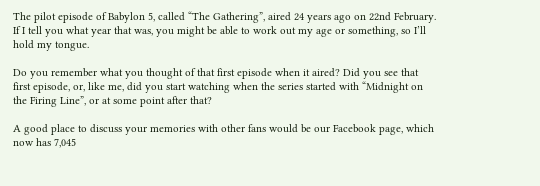The pilot episode of Babylon 5, called “The Gathering”, aired 24 years ago on 22nd February. If I tell you what year that was, you might be able to work out my age or something, so I’ll hold my tongue.

Do you remember what you thought of that first episode when it aired? Did you see that first episode, or, like me, did you start watching when the series started with “Midnight on the Firing Line”, or at some point after that?

A good place to discuss your memories with other fans would be our Facebook page, which now has 7,045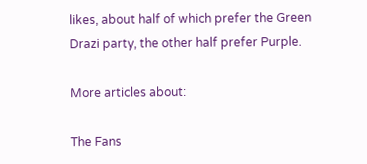likes, about half of which prefer the Green Drazi party, the other half prefer Purple.

More articles about:

The Fans